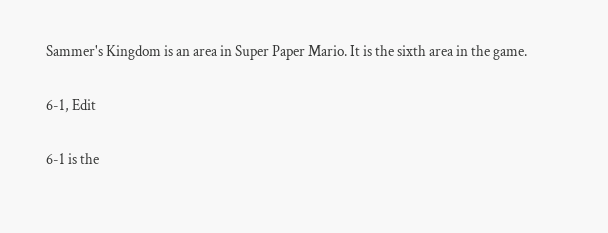Sammer's Kingdom is an area in Super Paper Mario. It is the sixth area in the game.

6-1, Edit

6-1 is the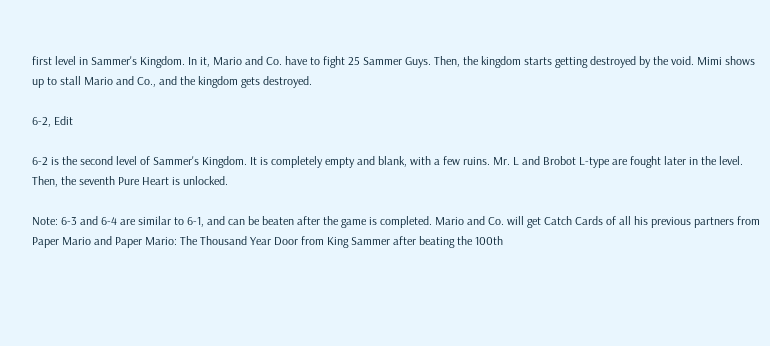first level in Sammer's Kingdom. In it, Mario and Co. have to fight 25 Sammer Guys. Then, the kingdom starts getting destroyed by the void. Mimi shows up to stall Mario and Co., and the kingdom gets destroyed.

6-2, Edit

6-2 is the second level of Sammer's Kingdom. It is completely empty and blank, with a few ruins. Mr. L and Brobot L-type are fought later in the level. Then, the seventh Pure Heart is unlocked.

Note: 6-3 and 6-4 are similar to 6-1, and can be beaten after the game is completed. Mario and Co. will get Catch Cards of all his previous partners from Paper Mario and Paper Mario: The Thousand Year Door from King Sammer after beating the 100th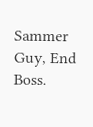Sammer Guy, End Boss.